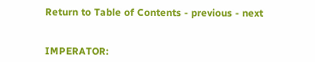Return to Table of Contents - previous - next


IMPERATOR: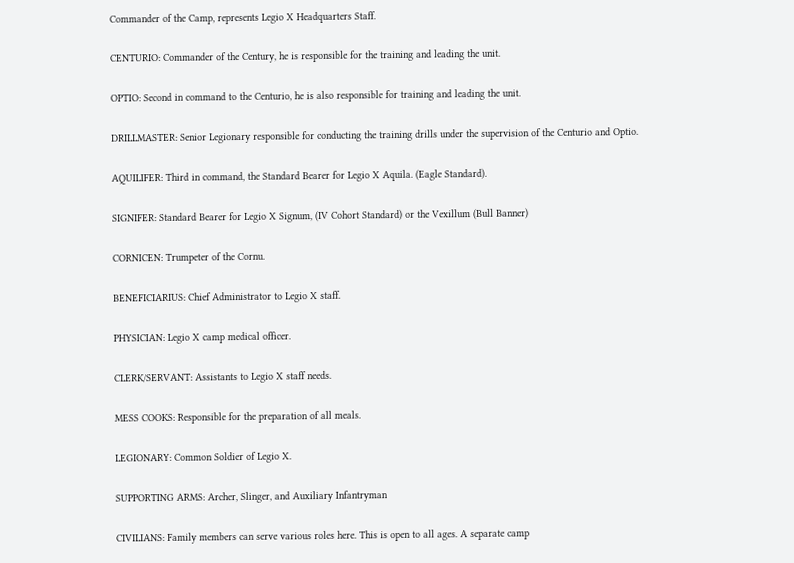Commander of the Camp, represents Legio X Headquarters Staff.

CENTURIO: Commander of the Century, he is responsible for the training and leading the unit.

OPTIO: Second in command to the Centurio, he is also responsible for training and leading the unit.

DRILLMASTER: Senior Legionary responsible for conducting the training drills under the supervision of the Centurio and Optio.

AQUILIFER: Third in command, the Standard Bearer for Legio X Aquila. (Eagle Standard).

SIGNIFER: Standard Bearer for Legio X Signum, (IV Cohort Standard) or the Vexillum (Bull Banner)

CORNICEN: Trumpeter of the Cornu.

BENEFICIARIUS: Chief Administrator to Legio X staff.

PHYSICIAN: Legio X camp medical officer.

CLERK/SERVANT: Assistants to Legio X staff needs.

MESS COOKS: Responsible for the preparation of all meals.

LEGIONARY: Common Soldier of Legio X.

SUPPORTING ARMS: Archer, Slinger, and Auxiliary Infantryman

CIVILIANS: Family members can serve various roles here. This is open to all ages. A separate camp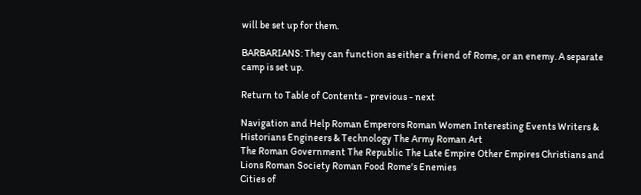will be set up for them.

BARBARIANS: They can function as either a friend of Rome, or an enemy. A separate camp is set up.

Return to Table of Contents - previous - next

Navigation and Help Roman Emperors Roman Women Interesting Events Writers & Historians Engineers & Technology The Army Roman Art
The Roman Government The Republic The Late Empire Other Empires Christians and Lions Roman Society Roman Food Rome's Enemies
Cities of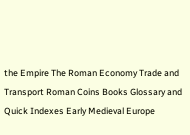the Empire The Roman Economy Trade and Transport Roman Coins Books Glossary and Quick Indexes Early Medieval Europe